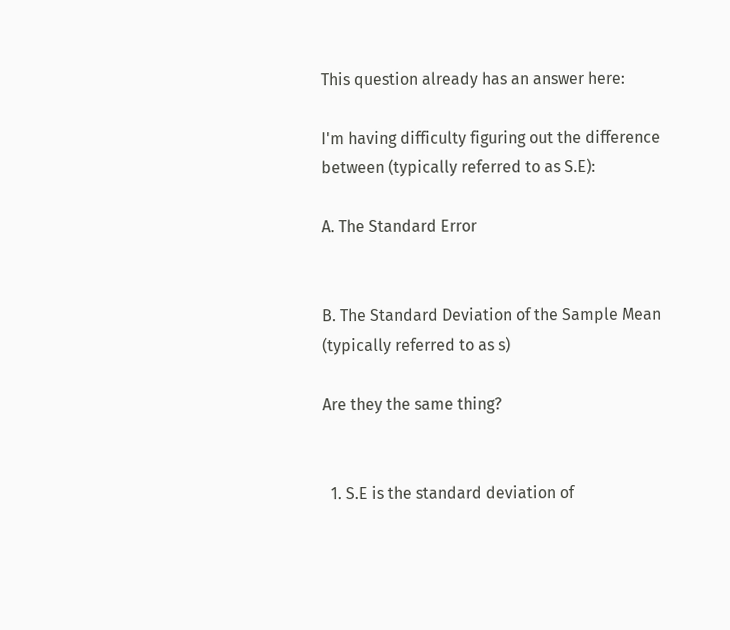This question already has an answer here:

I'm having difficulty figuring out the difference between (typically referred to as S.E):

A. The Standard Error


B. The Standard Deviation of the Sample Mean (typically referred to as s)

Are they the same thing?


  1. S.E is the standard deviation of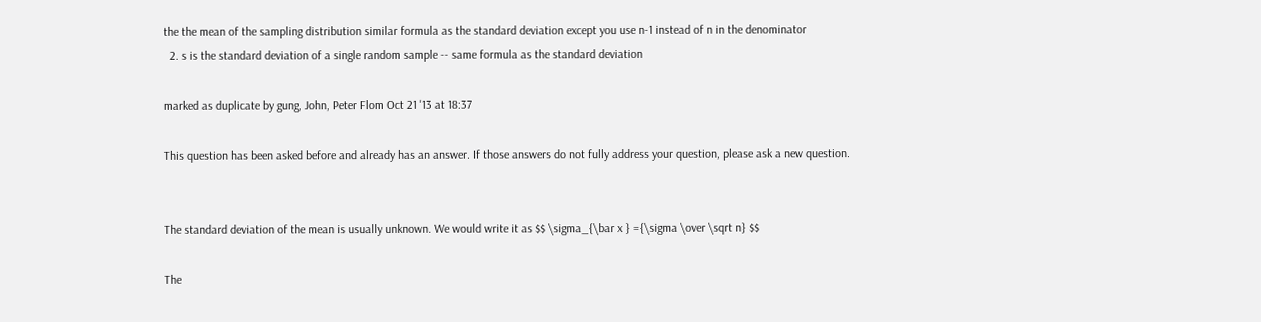the the mean of the sampling distribution similar formula as the standard deviation except you use n-1 instead of n in the denominator
  2. s is the standard deviation of a single random sample -- same formula as the standard deviation

marked as duplicate by gung, John, Peter Flom Oct 21 '13 at 18:37

This question has been asked before and already has an answer. If those answers do not fully address your question, please ask a new question.


The standard deviation of the mean is usually unknown. We would write it as $$ \sigma_{\bar x } ={\sigma \over \sqrt n} $$

The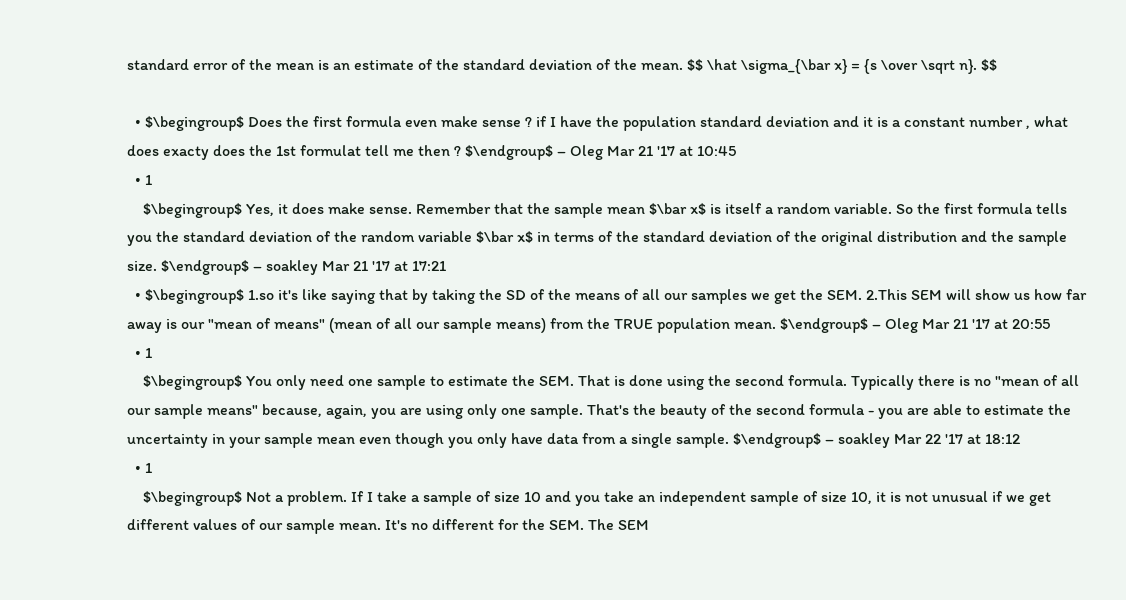standard error of the mean is an estimate of the standard deviation of the mean. $$ \hat \sigma_{\bar x} = {s \over \sqrt n}. $$

  • $\begingroup$ Does the first formula even make sense ? if I have the population standard deviation and it is a constant number , what does exacty does the 1st formulat tell me then ? $\endgroup$ – Oleg Mar 21 '17 at 10:45
  • 1
    $\begingroup$ Yes, it does make sense. Remember that the sample mean $\bar x$ is itself a random variable. So the first formula tells you the standard deviation of the random variable $\bar x$ in terms of the standard deviation of the original distribution and the sample size. $\endgroup$ – soakley Mar 21 '17 at 17:21
  • $\begingroup$ 1.so it's like saying that by taking the SD of the means of all our samples we get the SEM. 2.This SEM will show us how far away is our "mean of means" (mean of all our sample means) from the TRUE population mean. $\endgroup$ – Oleg Mar 21 '17 at 20:55
  • 1
    $\begingroup$ You only need one sample to estimate the SEM. That is done using the second formula. Typically there is no "mean of all our sample means" because, again, you are using only one sample. That's the beauty of the second formula - you are able to estimate the uncertainty in your sample mean even though you only have data from a single sample. $\endgroup$ – soakley Mar 22 '17 at 18:12
  • 1
    $\begingroup$ Not a problem. If I take a sample of size 10 and you take an independent sample of size 10, it is not unusual if we get different values of our sample mean. It's no different for the SEM. The SEM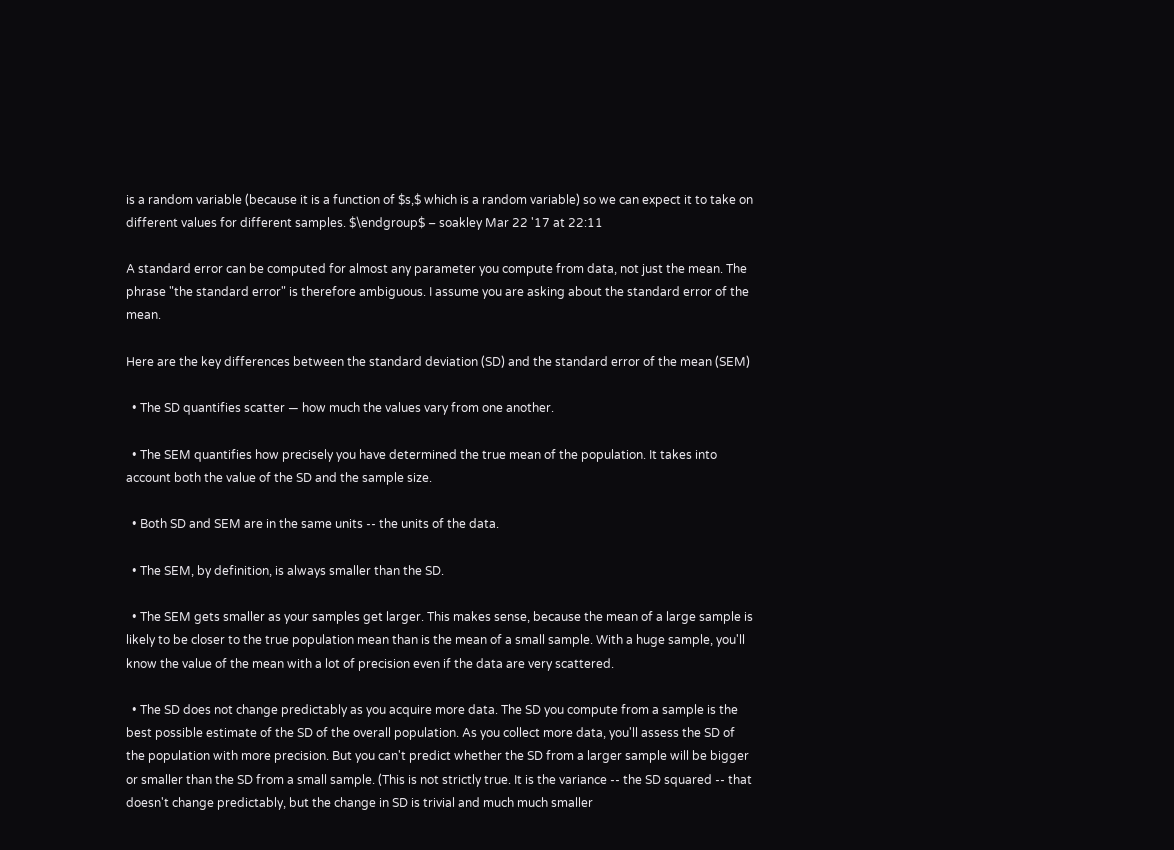is a random variable (because it is a function of $s,$ which is a random variable) so we can expect it to take on different values for different samples. $\endgroup$ – soakley Mar 22 '17 at 22:11

A standard error can be computed for almost any parameter you compute from data, not just the mean. The phrase "the standard error" is therefore ambiguous. I assume you are asking about the standard error of the mean.

Here are the key differences between the standard deviation (SD) and the standard error of the mean (SEM)

  • The SD quantifies scatter — how much the values vary from one another.

  • The SEM quantifies how precisely you have determined the true mean of the population. It takes into account both the value of the SD and the sample size.

  • Both SD and SEM are in the same units -- the units of the data.

  • The SEM, by definition, is always smaller than the SD.

  • The SEM gets smaller as your samples get larger. This makes sense, because the mean of a large sample is likely to be closer to the true population mean than is the mean of a small sample. With a huge sample, you'll know the value of the mean with a lot of precision even if the data are very scattered.

  • The SD does not change predictably as you acquire more data. The SD you compute from a sample is the best possible estimate of the SD of the overall population. As you collect more data, you'll assess the SD of the population with more precision. But you can't predict whether the SD from a larger sample will be bigger or smaller than the SD from a small sample. (This is not strictly true. It is the variance -- the SD squared -- that doesn't change predictably, but the change in SD is trivial and much much smaller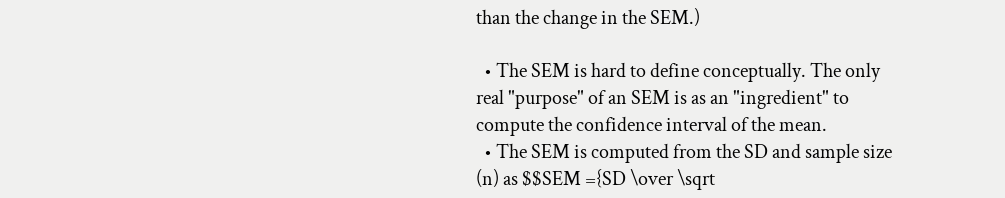than the change in the SEM.)

  • The SEM is hard to define conceptually. The only real "purpose" of an SEM is as an "ingredient" to compute the confidence interval of the mean.
  • The SEM is computed from the SD and sample size (n) as $$SEM ={SD \over \sqrt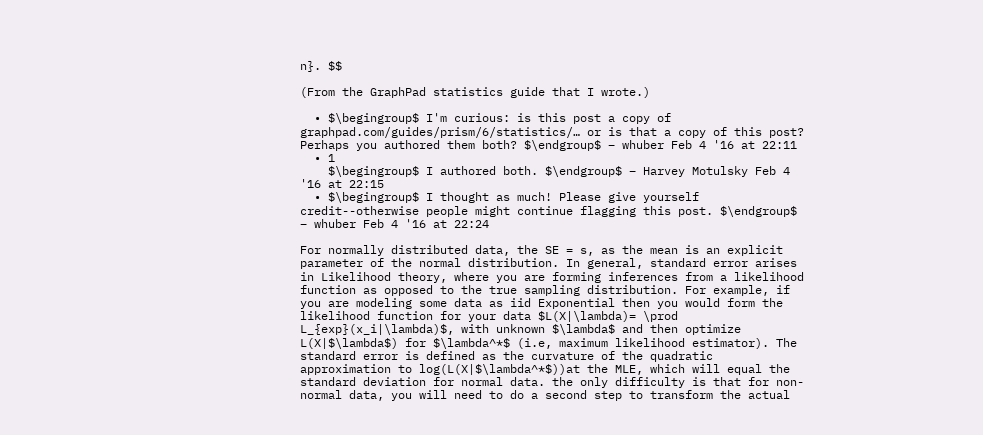n}. $$

(From the GraphPad statistics guide that I wrote.)

  • $\begingroup$ I'm curious: is this post a copy of graphpad.com/guides/prism/6/statistics/… or is that a copy of this post? Perhaps you authored them both? $\endgroup$ – whuber Feb 4 '16 at 22:11
  • 1
    $\begingroup$ I authored both. $\endgroup$ – Harvey Motulsky Feb 4 '16 at 22:15
  • $\begingroup$ I thought as much! Please give yourself credit--otherwise people might continue flagging this post. $\endgroup$ – whuber Feb 4 '16 at 22:24

For normally distributed data, the SE = s, as the mean is an explicit parameter of the normal distribution. In general, standard error arises in Likelihood theory, where you are forming inferences from a likelihood function as opposed to the true sampling distribution. For example, if you are modeling some data as iid Exponential then you would form the likelihood function for your data $L(X|\lambda)= \prod L_{exp}(x_i|\lambda)$, with unknown $\lambda$ and then optimize L(X|$\lambda$) for $\lambda^*$ (i.e, maximum likelihood estimator). The standard error is defined as the curvature of the quadratic approximation to log(L(X|$\lambda^*$))at the MLE, which will equal the standard deviation for normal data. the only difficulty is that for non-normal data, you will need to do a second step to transform the actual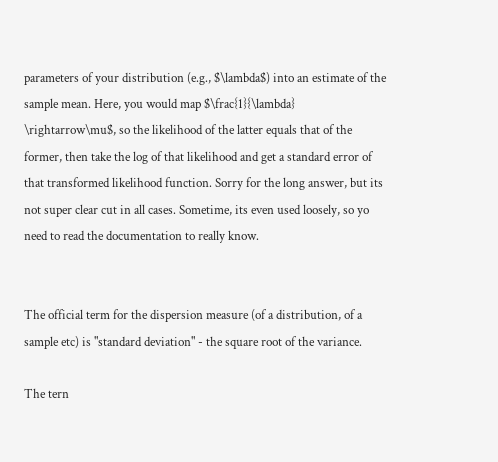parameters of your distribution (e.g., $\lambda$) into an estimate of the sample mean. Here, you would map $\frac{1}{\lambda} \rightarrow\mu$, so the likelihood of the latter equals that of the former, then take the log of that likelihood and get a standard error of that transformed likelihood function. Sorry for the long answer, but its not super clear cut in all cases. Sometime, its even used loosely, so yo need to read the documentation to really know.


The official term for the dispersion measure (of a distribution, of a sample etc) is "standard deviation" - the square root of the variance.

The tern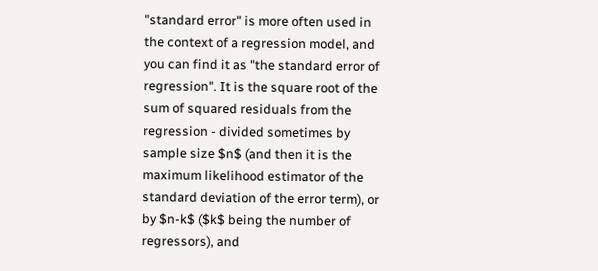"standard error" is more often used in the context of a regression model, and you can find it as "the standard error of regression". It is the square root of the sum of squared residuals from the regression - divided sometimes by sample size $n$ (and then it is the maximum likelihood estimator of the standard deviation of the error term), or by $n-k$ ($k$ being the number of regressors), and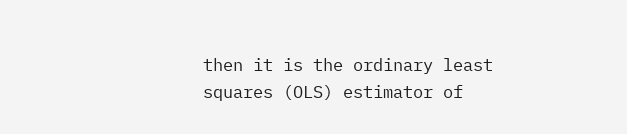then it is the ordinary least squares (OLS) estimator of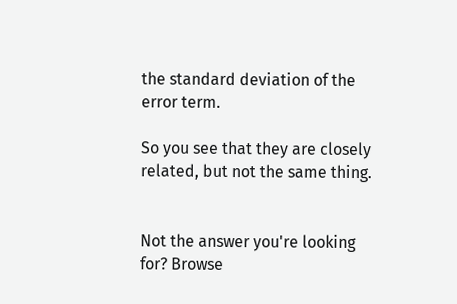the standard deviation of the error term.

So you see that they are closely related, but not the same thing.


Not the answer you're looking for? Browse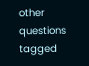other questions tagged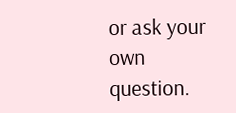or ask your own question.